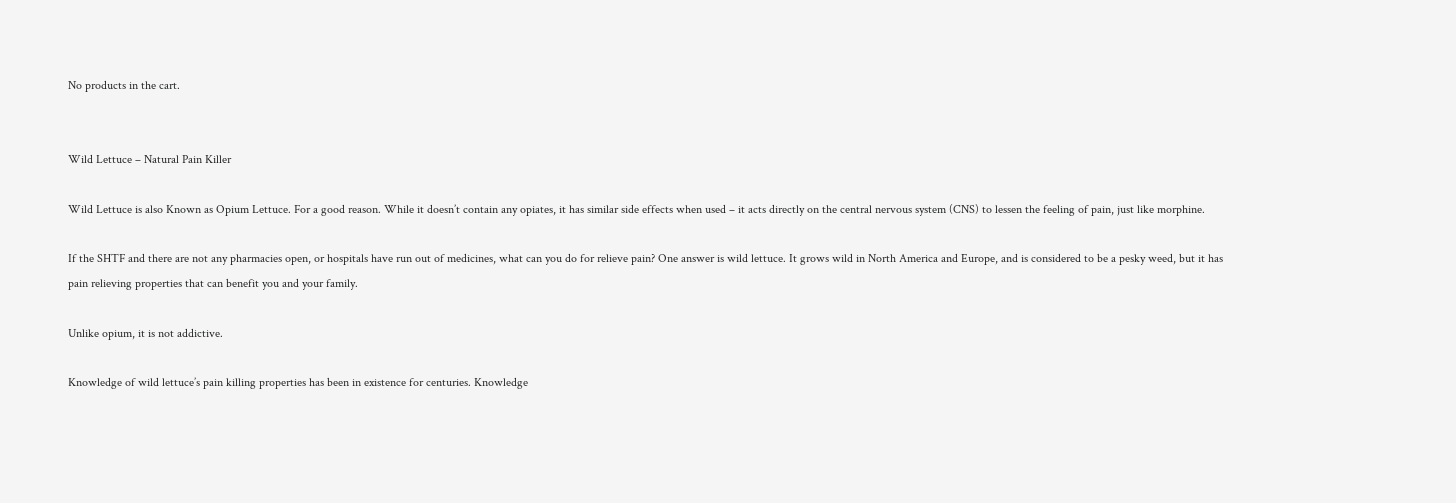No products in the cart.


Wild Lettuce – Natural Pain Killer

Wild Lettuce is also Known as Opium Lettuce. For a good reason. While it doesn’t contain any opiates, it has similar side effects when used – it acts directly on the central nervous system (CNS) to lessen the feeling of pain, just like morphine.

If the SHTF and there are not any pharmacies open, or hospitals have run out of medicines, what can you do for relieve pain? One answer is wild lettuce. It grows wild in North America and Europe, and is considered to be a pesky weed, but it has pain relieving properties that can benefit you and your family.

Unlike opium, it is not addictive.

Knowledge of wild lettuce’s pain killing properties has been in existence for centuries. Knowledge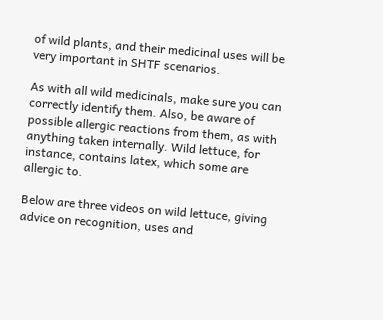of wild plants, and their medicinal uses will be very important in SHTF scenarios.

As with all wild medicinals, make sure you can correctly identify them. Also, be aware of possible allergic reactions from them, as with anything taken internally. Wild lettuce, for instance, contains latex, which some are allergic to.

Below are three videos on wild lettuce, giving advice on recognition, uses and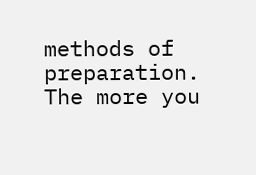methods of preparation. The more you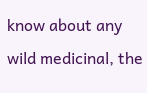know about any wild medicinal, the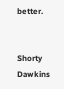better.


Shorty Dawkins